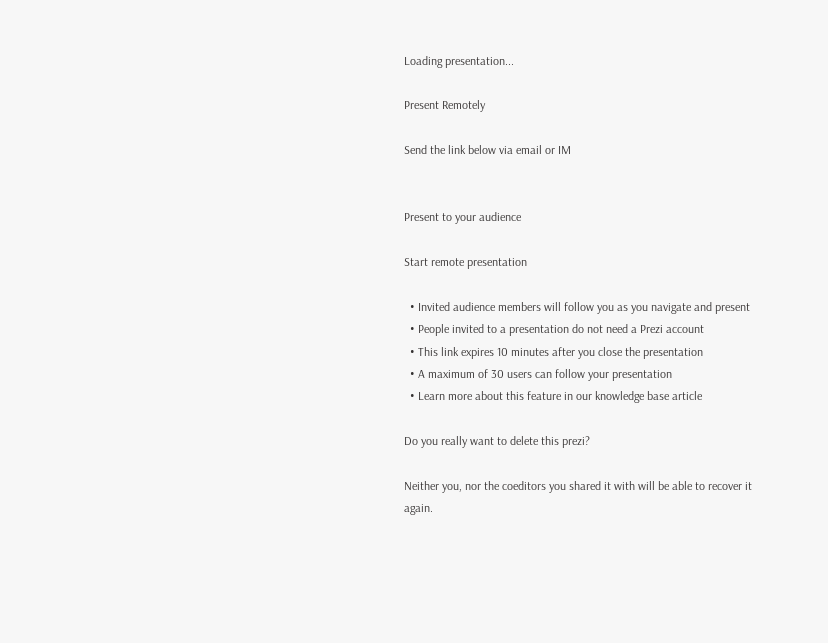Loading presentation...

Present Remotely

Send the link below via email or IM


Present to your audience

Start remote presentation

  • Invited audience members will follow you as you navigate and present
  • People invited to a presentation do not need a Prezi account
  • This link expires 10 minutes after you close the presentation
  • A maximum of 30 users can follow your presentation
  • Learn more about this feature in our knowledge base article

Do you really want to delete this prezi?

Neither you, nor the coeditors you shared it with will be able to recover it again.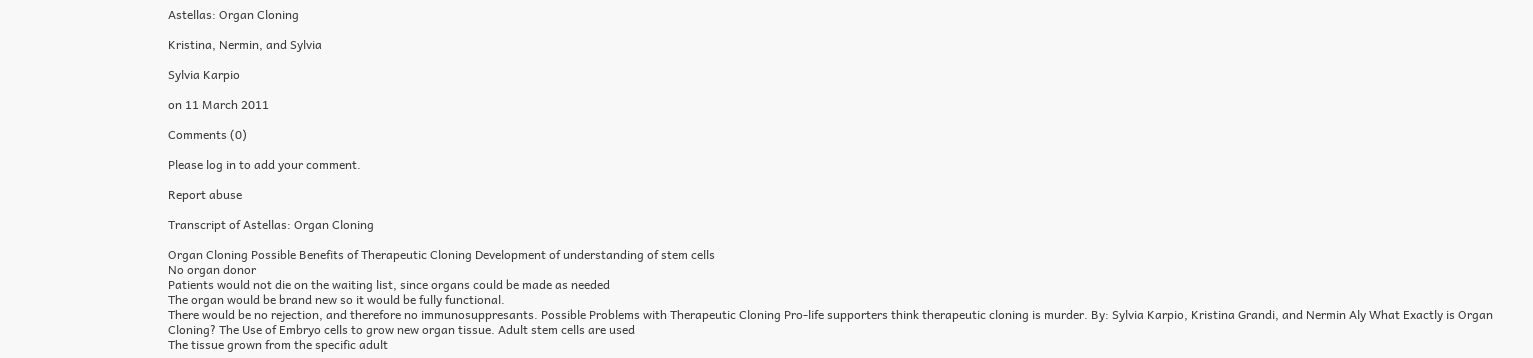Astellas: Organ Cloning

Kristina, Nermin, and Sylvia

Sylvia Karpio

on 11 March 2011

Comments (0)

Please log in to add your comment.

Report abuse

Transcript of Astellas: Organ Cloning

Organ Cloning Possible Benefits of Therapeutic Cloning Development of understanding of stem cells
No organ donor
Patients would not die on the waiting list, since organs could be made as needed
The organ would be brand new so it would be fully functional.
There would be no rejection, and therefore no immunosuppresants. Possible Problems with Therapeutic Cloning Pro-life supporters think therapeutic cloning is murder. By: Sylvia Karpio, Kristina Grandi, and Nermin Aly What Exactly is Organ Cloning? The Use of Embryo cells to grow new organ tissue. Adult stem cells are used
The tissue grown from the specific adult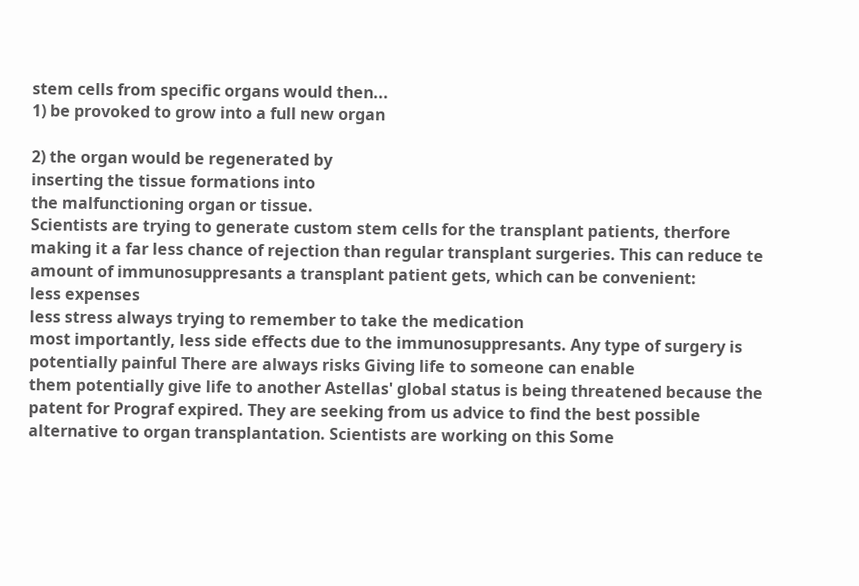stem cells from specific organs would then...
1) be provoked to grow into a full new organ

2) the organ would be regenerated by
inserting the tissue formations into
the malfunctioning organ or tissue.
Scientists are trying to generate custom stem cells for the transplant patients, therfore making it a far less chance of rejection than regular transplant surgeries. This can reduce te amount of immunosuppresants a transplant patient gets, which can be convenient:
less expenses
less stress always trying to remember to take the medication
most importantly, less side effects due to the immunosuppresants. Any type of surgery is potentially painful There are always risks Giving life to someone can enable
them potentially give life to another Astellas' global status is being threatened because the patent for Prograf expired. They are seeking from us advice to find the best possible alternative to organ transplantation. Scientists are working on this Some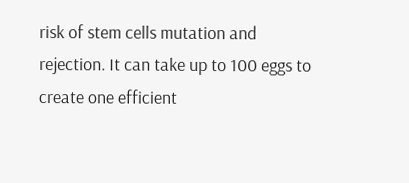risk of stem cells mutation and rejection. It can take up to 100 eggs to create one efficient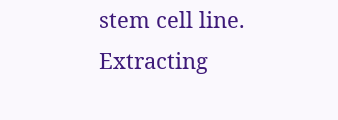stem cell line. Extracting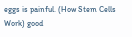eggs is painful. (How Stem Cells Work) good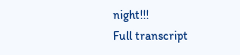night!!!
Full transcript